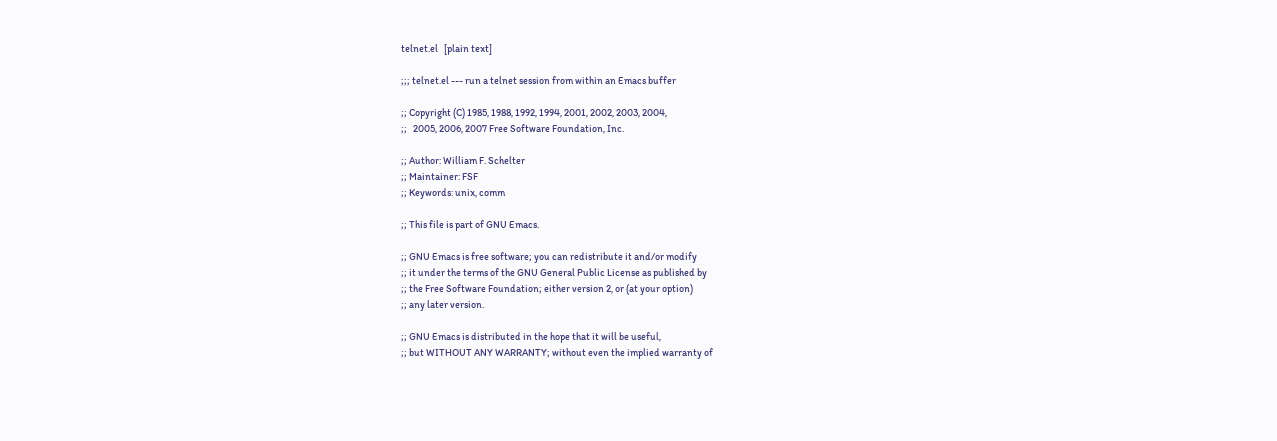telnet.el   [plain text]

;;; telnet.el --- run a telnet session from within an Emacs buffer

;; Copyright (C) 1985, 1988, 1992, 1994, 2001, 2002, 2003, 2004,
;;   2005, 2006, 2007 Free Software Foundation, Inc.

;; Author: William F. Schelter
;; Maintainer: FSF
;; Keywords: unix, comm

;; This file is part of GNU Emacs.

;; GNU Emacs is free software; you can redistribute it and/or modify
;; it under the terms of the GNU General Public License as published by
;; the Free Software Foundation; either version 2, or (at your option)
;; any later version.

;; GNU Emacs is distributed in the hope that it will be useful,
;; but WITHOUT ANY WARRANTY; without even the implied warranty of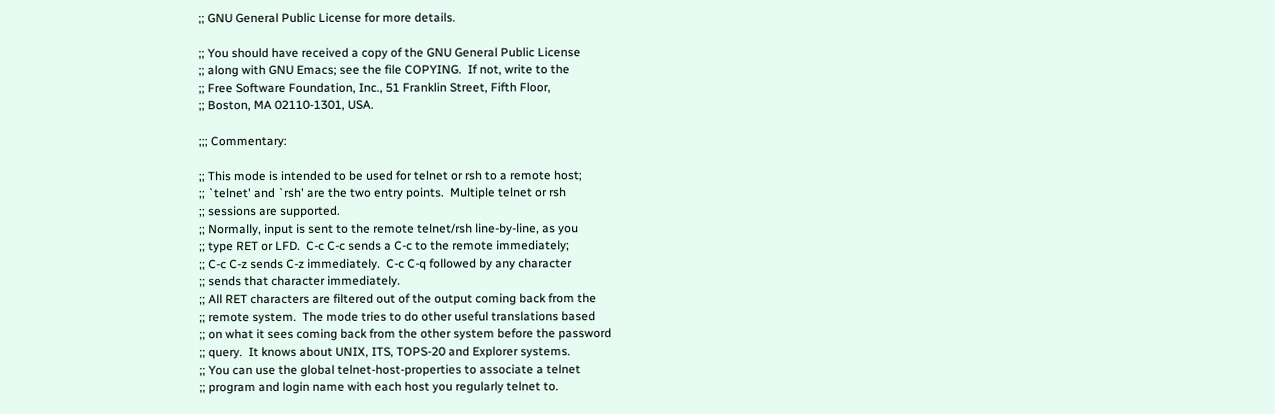;; GNU General Public License for more details.

;; You should have received a copy of the GNU General Public License
;; along with GNU Emacs; see the file COPYING.  If not, write to the
;; Free Software Foundation, Inc., 51 Franklin Street, Fifth Floor,
;; Boston, MA 02110-1301, USA.

;;; Commentary:

;; This mode is intended to be used for telnet or rsh to a remote host;
;; `telnet' and `rsh' are the two entry points.  Multiple telnet or rsh
;; sessions are supported.
;; Normally, input is sent to the remote telnet/rsh line-by-line, as you
;; type RET or LFD.  C-c C-c sends a C-c to the remote immediately;
;; C-c C-z sends C-z immediately.  C-c C-q followed by any character
;; sends that character immediately.
;; All RET characters are filtered out of the output coming back from the
;; remote system.  The mode tries to do other useful translations based
;; on what it sees coming back from the other system before the password
;; query.  It knows about UNIX, ITS, TOPS-20 and Explorer systems.
;; You can use the global telnet-host-properties to associate a telnet
;; program and login name with each host you regularly telnet to.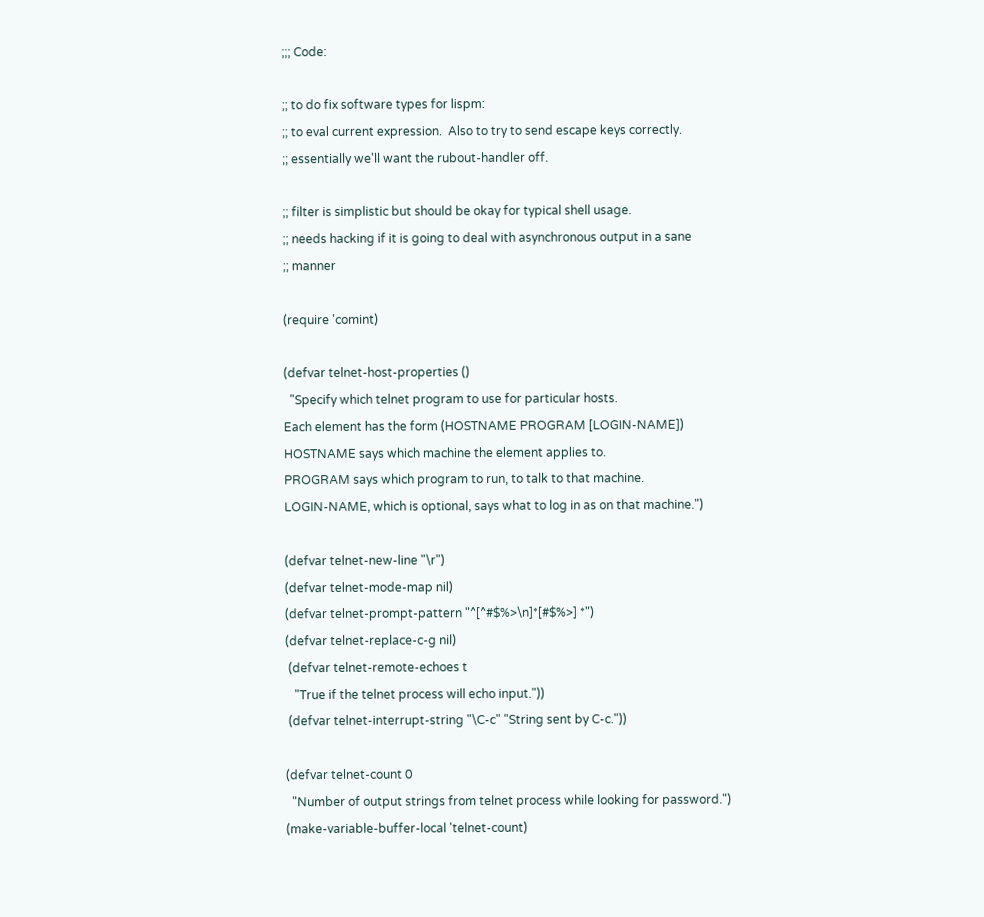;;; Code:

;; to do fix software types for lispm:
;; to eval current expression.  Also to try to send escape keys correctly.
;; essentially we'll want the rubout-handler off.

;; filter is simplistic but should be okay for typical shell usage.
;; needs hacking if it is going to deal with asynchronous output in a sane
;; manner

(require 'comint)

(defvar telnet-host-properties ()
  "Specify which telnet program to use for particular hosts.
Each element has the form (HOSTNAME PROGRAM [LOGIN-NAME])
HOSTNAME says which machine the element applies to.
PROGRAM says which program to run, to talk to that machine.
LOGIN-NAME, which is optional, says what to log in as on that machine.")

(defvar telnet-new-line "\r")
(defvar telnet-mode-map nil)
(defvar telnet-prompt-pattern "^[^#$%>\n]*[#$%>] *")
(defvar telnet-replace-c-g nil)
 (defvar telnet-remote-echoes t
   "True if the telnet process will echo input."))
 (defvar telnet-interrupt-string "\C-c" "String sent by C-c."))

(defvar telnet-count 0
  "Number of output strings from telnet process while looking for password.")
(make-variable-buffer-local 'telnet-count)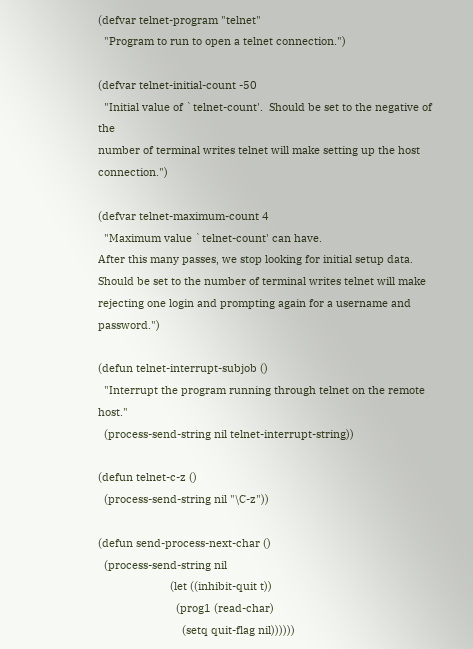(defvar telnet-program "telnet"
  "Program to run to open a telnet connection.")

(defvar telnet-initial-count -50
  "Initial value of `telnet-count'.  Should be set to the negative of the
number of terminal writes telnet will make setting up the host connection.")

(defvar telnet-maximum-count 4
  "Maximum value `telnet-count' can have.
After this many passes, we stop looking for initial setup data.
Should be set to the number of terminal writes telnet will make
rejecting one login and prompting again for a username and password.")

(defun telnet-interrupt-subjob ()
  "Interrupt the program running through telnet on the remote host."
  (process-send-string nil telnet-interrupt-string))

(defun telnet-c-z ()
  (process-send-string nil "\C-z"))

(defun send-process-next-char ()
  (process-send-string nil
                        (let ((inhibit-quit t))
                          (prog1 (read-char)
                            (setq quit-flag nil))))))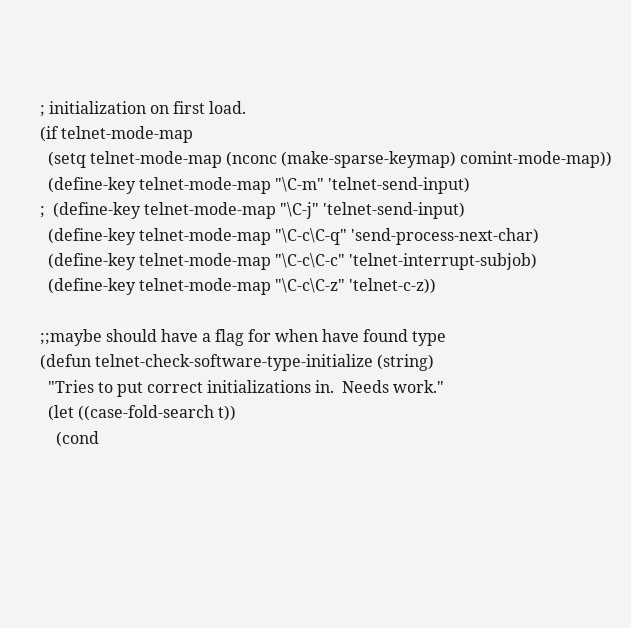; initialization on first load.
(if telnet-mode-map
  (setq telnet-mode-map (nconc (make-sparse-keymap) comint-mode-map))
  (define-key telnet-mode-map "\C-m" 'telnet-send-input)
;  (define-key telnet-mode-map "\C-j" 'telnet-send-input)
  (define-key telnet-mode-map "\C-c\C-q" 'send-process-next-char)
  (define-key telnet-mode-map "\C-c\C-c" 'telnet-interrupt-subjob)
  (define-key telnet-mode-map "\C-c\C-z" 'telnet-c-z))

;;maybe should have a flag for when have found type
(defun telnet-check-software-type-initialize (string)
  "Tries to put correct initializations in.  Needs work."
  (let ((case-fold-search t))
    (cond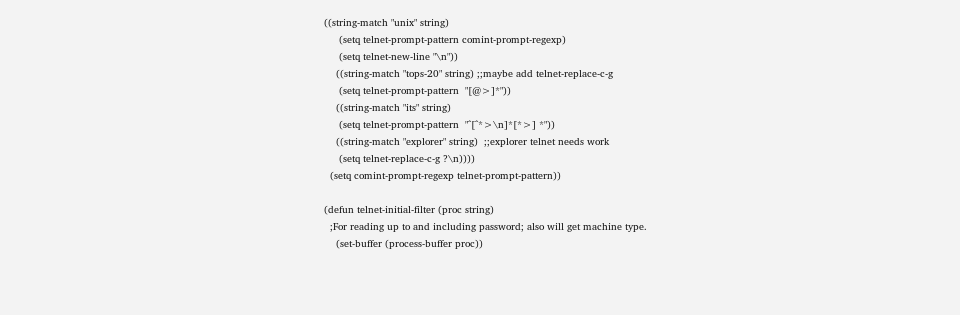((string-match "unix" string)
     (setq telnet-prompt-pattern comint-prompt-regexp)
     (setq telnet-new-line "\n"))
    ((string-match "tops-20" string) ;;maybe add telnet-replace-c-g
     (setq telnet-prompt-pattern  "[@>]*"))
    ((string-match "its" string)
     (setq telnet-prompt-pattern  "^[^*>\n]*[*>] *"))
    ((string-match "explorer" string)  ;;explorer telnet needs work
     (setq telnet-replace-c-g ?\n))))
  (setq comint-prompt-regexp telnet-prompt-pattern))

(defun telnet-initial-filter (proc string)
  ;For reading up to and including password; also will get machine type.
    (set-buffer (process-buffer proc))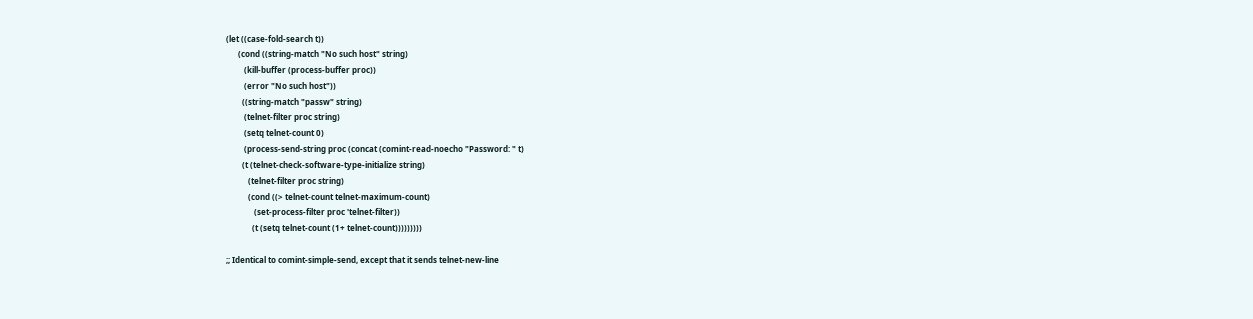(let ((case-fold-search t))
      (cond ((string-match "No such host" string)
         (kill-buffer (process-buffer proc))
         (error "No such host"))
        ((string-match "passw" string)
         (telnet-filter proc string)
         (setq telnet-count 0)
         (process-send-string proc (concat (comint-read-noecho "Password: " t)
        (t (telnet-check-software-type-initialize string)
           (telnet-filter proc string)
           (cond ((> telnet-count telnet-maximum-count)
              (set-process-filter proc 'telnet-filter))
             (t (setq telnet-count (1+ telnet-count)))))))))

;; Identical to comint-simple-send, except that it sends telnet-new-line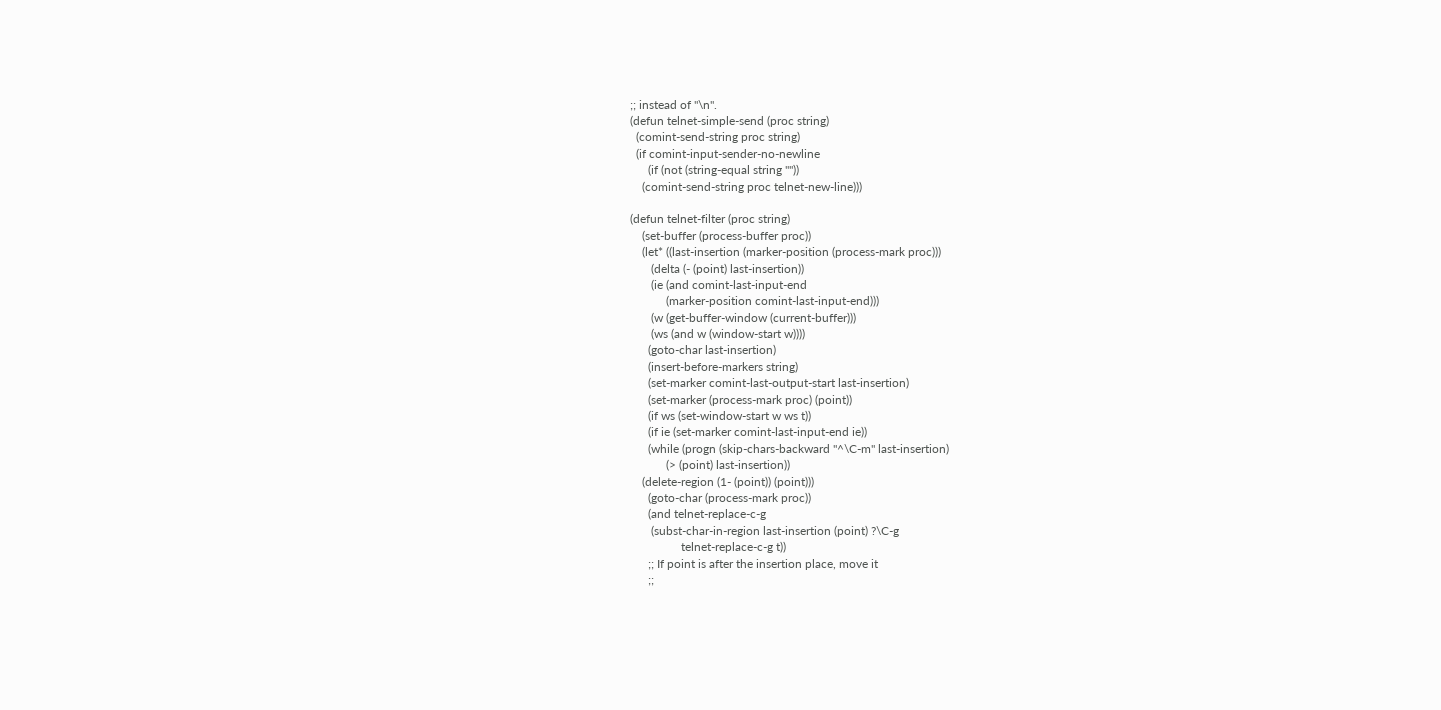;; instead of "\n".
(defun telnet-simple-send (proc string)
  (comint-send-string proc string)
  (if comint-input-sender-no-newline
      (if (not (string-equal string ""))
    (comint-send-string proc telnet-new-line)))

(defun telnet-filter (proc string)
    (set-buffer (process-buffer proc))
    (let* ((last-insertion (marker-position (process-mark proc)))
       (delta (- (point) last-insertion))
       (ie (and comint-last-input-end
            (marker-position comint-last-input-end)))
       (w (get-buffer-window (current-buffer)))
       (ws (and w (window-start w))))
      (goto-char last-insertion)
      (insert-before-markers string)
      (set-marker comint-last-output-start last-insertion)
      (set-marker (process-mark proc) (point))
      (if ws (set-window-start w ws t))
      (if ie (set-marker comint-last-input-end ie))
      (while (progn (skip-chars-backward "^\C-m" last-insertion)
            (> (point) last-insertion))
    (delete-region (1- (point)) (point)))
      (goto-char (process-mark proc))
      (and telnet-replace-c-g
       (subst-char-in-region last-insertion (point) ?\C-g
                 telnet-replace-c-g t))
      ;; If point is after the insertion place, move it
      ;;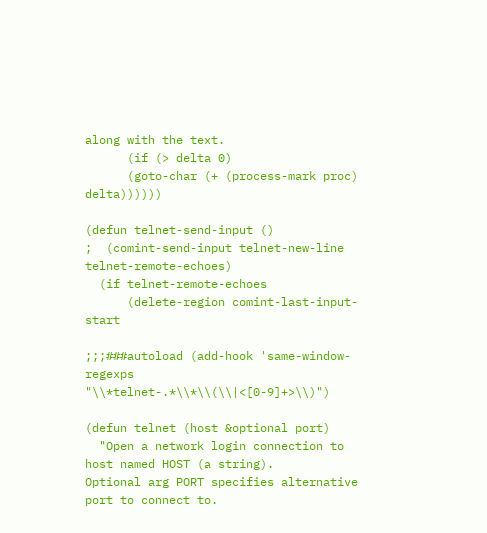along with the text.
      (if (> delta 0)
      (goto-char (+ (process-mark proc) delta))))))

(defun telnet-send-input ()
;  (comint-send-input telnet-new-line telnet-remote-echoes)
  (if telnet-remote-echoes
      (delete-region comint-last-input-start

;;;###autoload (add-hook 'same-window-regexps "\\*telnet-.*\\*\\(\\|<[0-9]+>\\)")

(defun telnet (host &optional port)
  "Open a network login connection to host named HOST (a string).
Optional arg PORT specifies alternative port to connect to.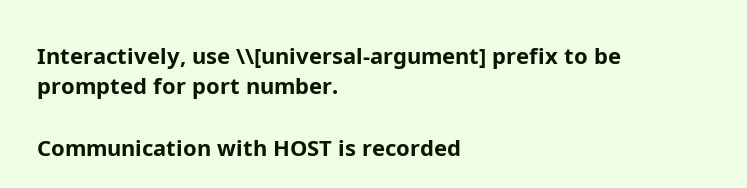Interactively, use \\[universal-argument] prefix to be prompted for port number.

Communication with HOST is recorded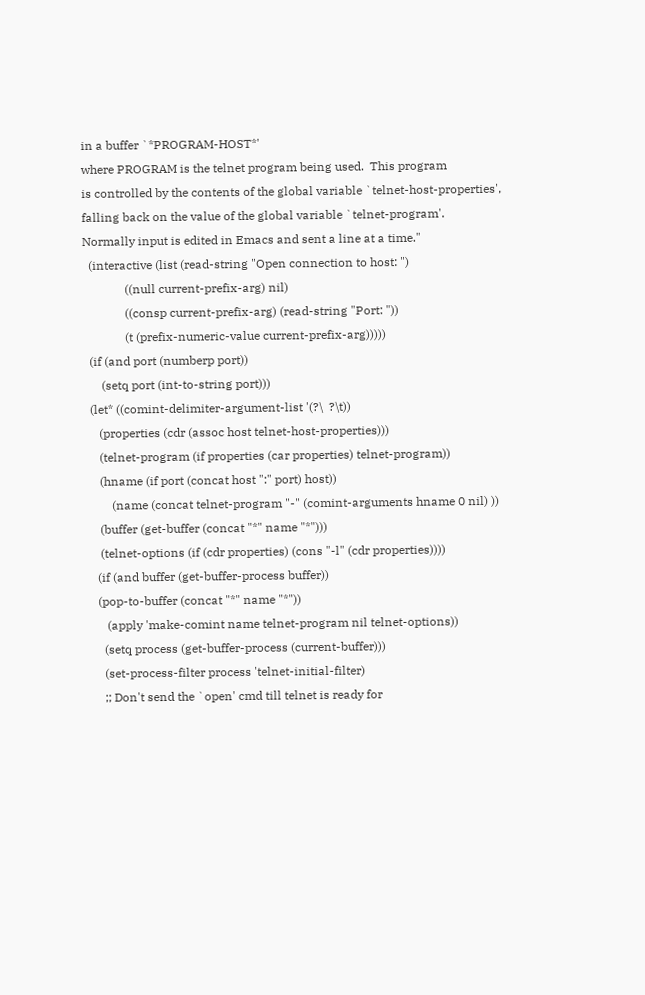in a buffer `*PROGRAM-HOST*'
where PROGRAM is the telnet program being used.  This program
is controlled by the contents of the global variable `telnet-host-properties',
falling back on the value of the global variable `telnet-program'.
Normally input is edited in Emacs and sent a line at a time."
  (interactive (list (read-string "Open connection to host: ")
              ((null current-prefix-arg) nil)
              ((consp current-prefix-arg) (read-string "Port: "))
              (t (prefix-numeric-value current-prefix-arg)))))
  (if (and port (numberp port))
      (setq port (int-to-string port)))
  (let* ((comint-delimiter-argument-list '(?\  ?\t))
     (properties (cdr (assoc host telnet-host-properties)))
     (telnet-program (if properties (car properties) telnet-program))
     (hname (if port (concat host ":" port) host))
         (name (concat telnet-program "-" (comint-arguments hname 0 nil) ))
     (buffer (get-buffer (concat "*" name "*")))
     (telnet-options (if (cdr properties) (cons "-l" (cdr properties))))
    (if (and buffer (get-buffer-process buffer))
    (pop-to-buffer (concat "*" name "*"))
       (apply 'make-comint name telnet-program nil telnet-options))
      (setq process (get-buffer-process (current-buffer)))
      (set-process-filter process 'telnet-initial-filter)
      ;; Don't send the `open' cmd till telnet is ready for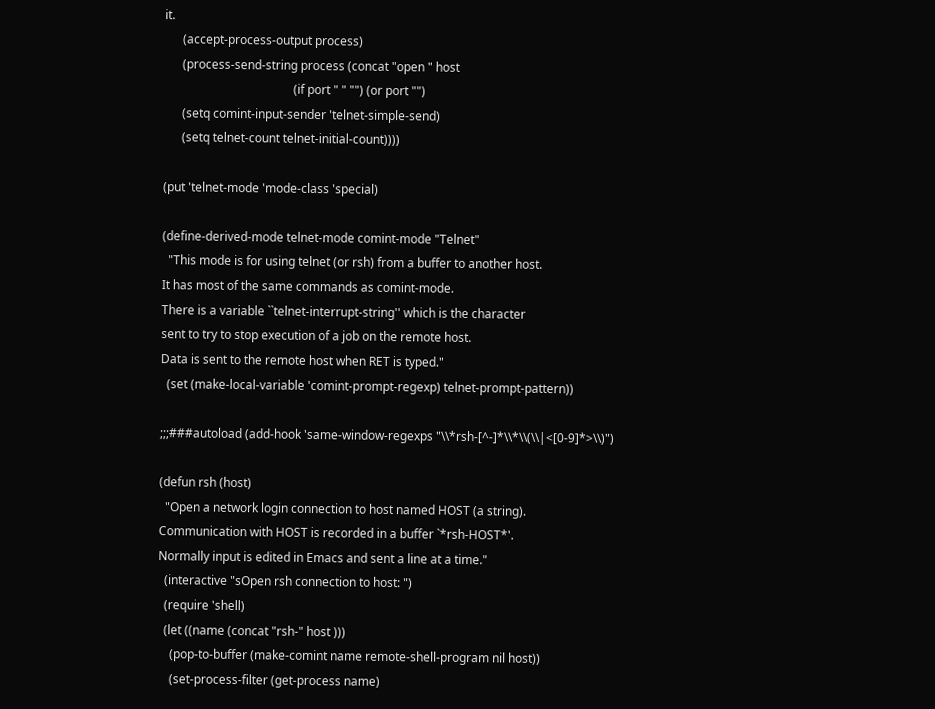it.
      (accept-process-output process)
      (process-send-string process (concat "open " host
                                           (if port " " "") (or port "")
      (setq comint-input-sender 'telnet-simple-send)
      (setq telnet-count telnet-initial-count))))

(put 'telnet-mode 'mode-class 'special)

(define-derived-mode telnet-mode comint-mode "Telnet"
  "This mode is for using telnet (or rsh) from a buffer to another host.
It has most of the same commands as comint-mode.
There is a variable ``telnet-interrupt-string'' which is the character
sent to try to stop execution of a job on the remote host.
Data is sent to the remote host when RET is typed."
  (set (make-local-variable 'comint-prompt-regexp) telnet-prompt-pattern))

;;;###autoload (add-hook 'same-window-regexps "\\*rsh-[^-]*\\*\\(\\|<[0-9]*>\\)")

(defun rsh (host)
  "Open a network login connection to host named HOST (a string).
Communication with HOST is recorded in a buffer `*rsh-HOST*'.
Normally input is edited in Emacs and sent a line at a time."
  (interactive "sOpen rsh connection to host: ")
  (require 'shell)
  (let ((name (concat "rsh-" host )))
    (pop-to-buffer (make-comint name remote-shell-program nil host))
    (set-process-filter (get-process name)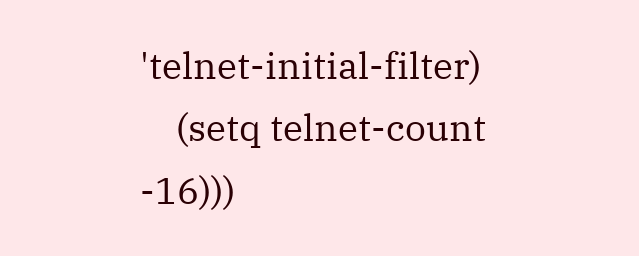'telnet-initial-filter)
    (setq telnet-count -16)))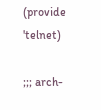(provide 'telnet)

;;; arch-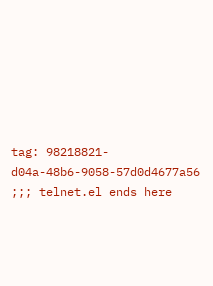tag: 98218821-d04a-48b6-9058-57d0d4677a56
;;; telnet.el ends here